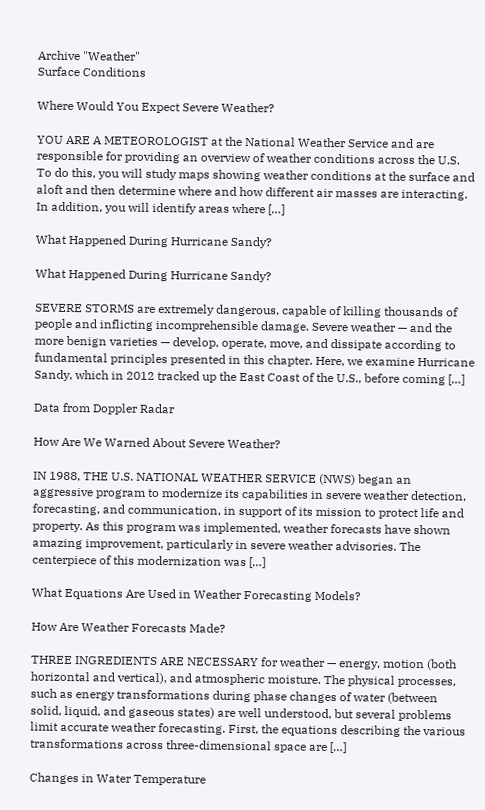Archive "Weather"
Surface Conditions

Where Would You Expect Severe Weather?

YOU ARE A METEOROLOGIST at the National Weather Service and are responsible for providing an overview of weather conditions across the U.S. To do this, you will study maps showing weather conditions at the surface and aloft and then determine where and how different air masses are interacting. In addition, you will identify areas where […]

What Happened During Hurricane Sandy?

What Happened During Hurricane Sandy?

SEVERE STORMS are extremely dangerous, capable of killing thousands of people and inflicting incomprehensible damage. Severe weather — and the more benign varieties — develop, operate, move, and dissipate according to fundamental principles presented in this chapter. Here, we examine Hurricane Sandy, which in 2012 tracked up the East Coast of the U.S., before coming […]

Data from Doppler Radar

How Are We Warned About Severe Weather?

IN 1988, THE U.S. NATIONAL WEATHER SERVICE (NWS) began an aggressive program to modernize its capabilities in severe weather detection, forecasting, and communication, in support of its mission to protect life and property. As this program was implemented, weather forecasts have shown amazing improvement, particularly in severe weather advisories. The centerpiece of this modernization was […]

What Equations Are Used in Weather Forecasting Models?

How Are Weather Forecasts Made?

THREE INGREDIENTS ARE NECESSARY for weather — energy, motion (both horizontal and vertical), and atmospheric moisture. The physical processes, such as energy transformations during phase changes of water (between solid, liquid, and gaseous states) are well understood, but several problems limit accurate weather forecasting. First, the equations describing the various transformations across three-dimensional space are […]

Changes in Water Temperature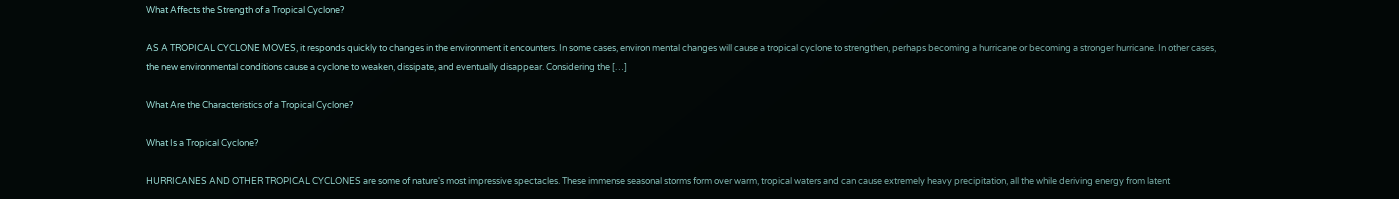What Affects the Strength of a Tropical Cyclone?

AS A TROPICAL CYCLONE MOVES, it responds quickly to changes in the environment it encounters. In some cases, environ mental changes will cause a tropical cyclone to strengthen, perhaps becoming a hurricane or becoming a stronger hurricane. In other cases, the new environmental conditions cause a cyclone to weaken, dissipate, and eventually disappear. Considering the […]

What Are the Characteristics of a Tropical Cyclone?

What Is a Tropical Cyclone?

HURRICANES AND OTHER TROPICAL CYCLONES are some of nature's most impressive spectacles. These immense seasonal storms form over warm, tropical waters and can cause extremely heavy precipitation, all the while deriving energy from latent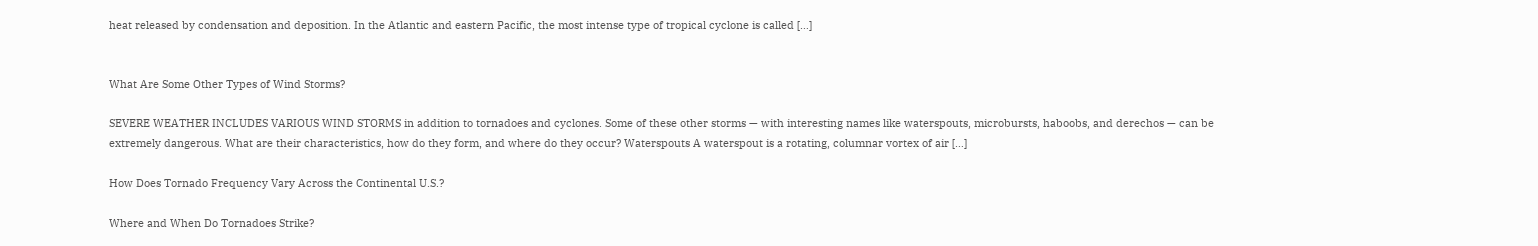heat released by condensation and deposition. In the Atlantic and eastern Pacific, the most intense type of tropical cyclone is called […]


What Are Some Other Types of Wind Storms?

SEVERE WEATHER INCLUDES VARIOUS WIND STORMS in addition to tornadoes and cyclones. Some of these other storms — with interesting names like waterspouts, microbursts, haboobs, and derechos — can be extremely dangerous. What are their characteristics, how do they form, and where do they occur? Waterspouts A waterspout is a rotating, columnar vortex of air […]

How Does Tornado Frequency Vary Across the Continental U.S.?

Where and When Do Tornadoes Strike?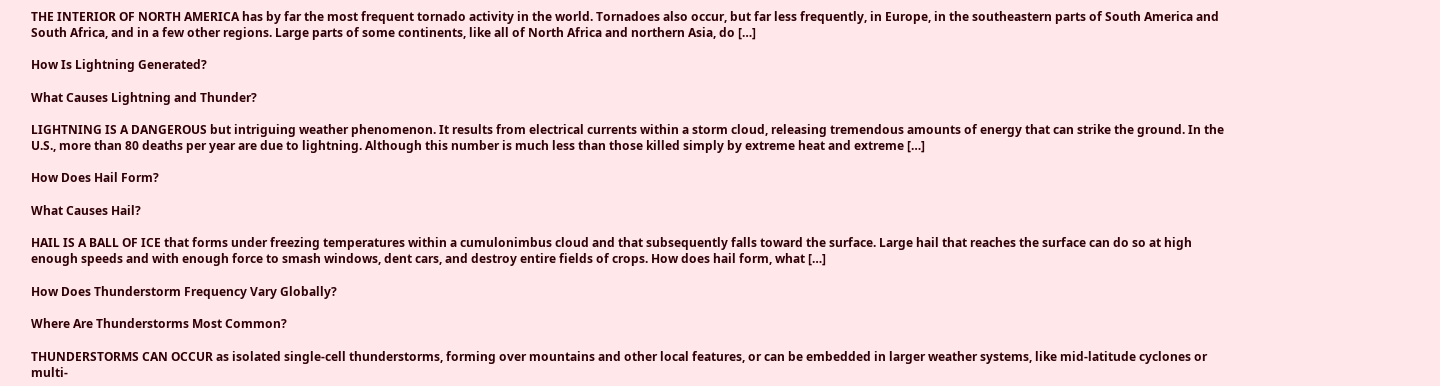THE INTERIOR OF NORTH AMERICA has by far the most frequent tornado activity in the world. Tornadoes also occur, but far less frequently, in Europe, in the southeastern parts of South America and South Africa, and in a few other regions. Large parts of some continents, like all of North Africa and northern Asia, do […]

How Is Lightning Generated?

What Causes Lightning and Thunder?

LIGHTNING IS A DANGEROUS but intriguing weather phenomenon. It results from electrical currents within a storm cloud, releasing tremendous amounts of energy that can strike the ground. In the U.S., more than 80 deaths per year are due to lightning. Although this number is much less than those killed simply by extreme heat and extreme […]

How Does Hail Form?

What Causes Hail?

HAIL IS A BALL OF ICE that forms under freezing temperatures within a cumulonimbus cloud and that subsequently falls toward the surface. Large hail that reaches the surface can do so at high enough speeds and with enough force to smash windows, dent cars, and destroy entire fields of crops. How does hail form, what […]

How Does Thunderstorm Frequency Vary Globally?

Where Are Thunderstorms Most Common?

THUNDERSTORMS CAN OCCUR as isolated single-cell thunderstorms, forming over mountains and other local features, or can be embedded in larger weather systems, like mid-latitude cyclones or multi-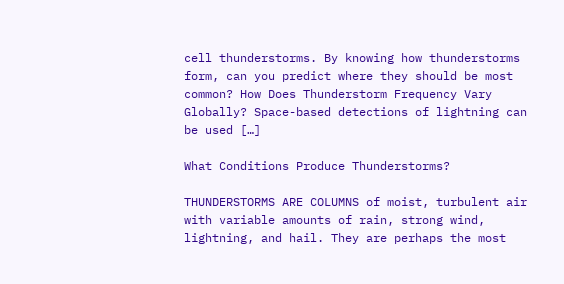cell thunderstorms. By knowing how thunderstorms form, can you predict where they should be most common? How Does Thunderstorm Frequency Vary Globally? Space-based detections of lightning can be used […]

What Conditions Produce Thunderstorms?

THUNDERSTORMS ARE COLUMNS of moist, turbulent air with variable amounts of rain, strong wind, lightning, and hail. They are perhaps the most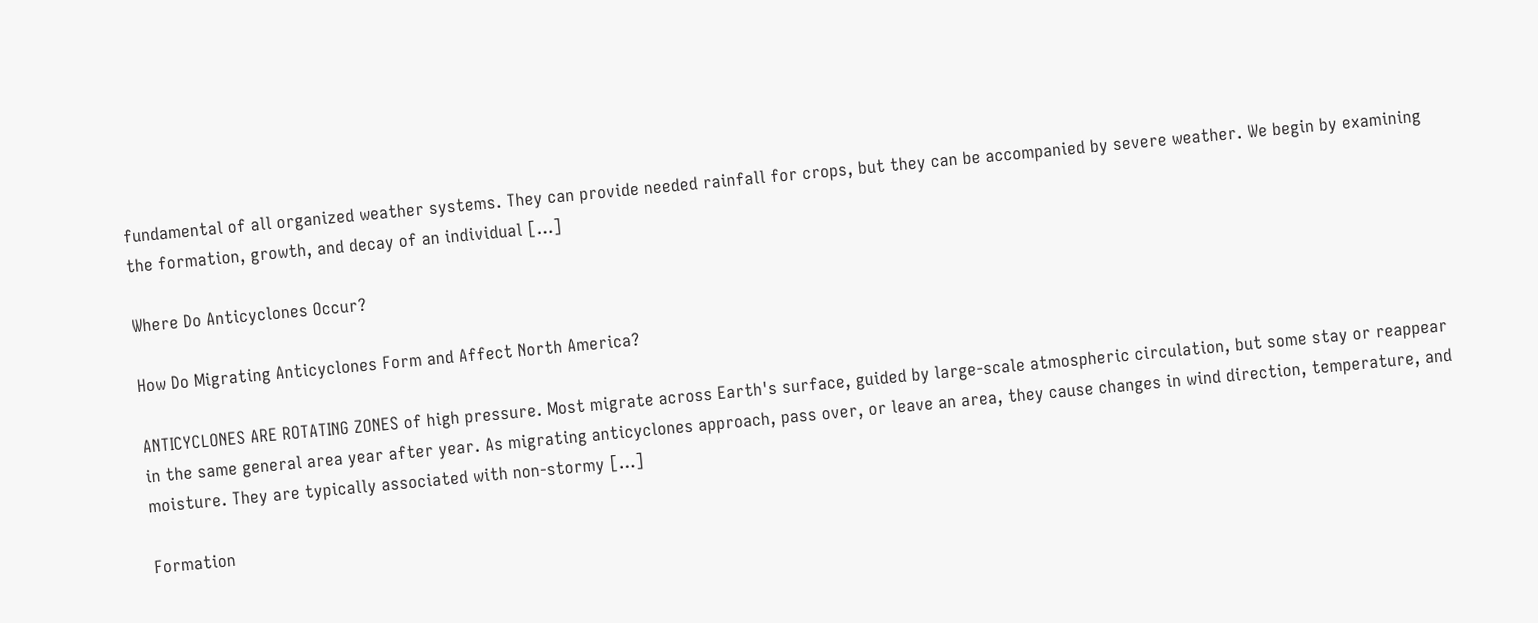fundamental of all organized weather systems. They can provide needed rainfall for crops, but they can be accompanied by severe weather. We begin by examining the formation, growth, and decay of an individual […]

Where Do Anticyclones Occur?

How Do Migrating Anticyclones Form and Affect North America?

ANTICYCLONES ARE ROTATING ZONES of high pressure. Most migrate across Earth's surface, guided by large-scale atmospheric circulation, but some stay or reappear in the same general area year after year. As migrating anticyclones approach, pass over, or leave an area, they cause changes in wind direction, temperature, and moisture. They are typically associated with non-stormy […]

Formation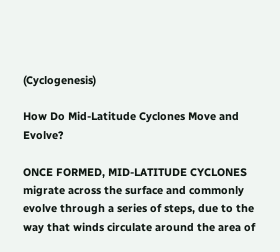(Cyclogenesis)

How Do Mid-Latitude Cyclones Move and Evolve?

ONCE FORMED, MID-LATITUDE CYCLONES migrate across the surface and commonly evolve through a series of steps, due to the way that winds circulate around the area of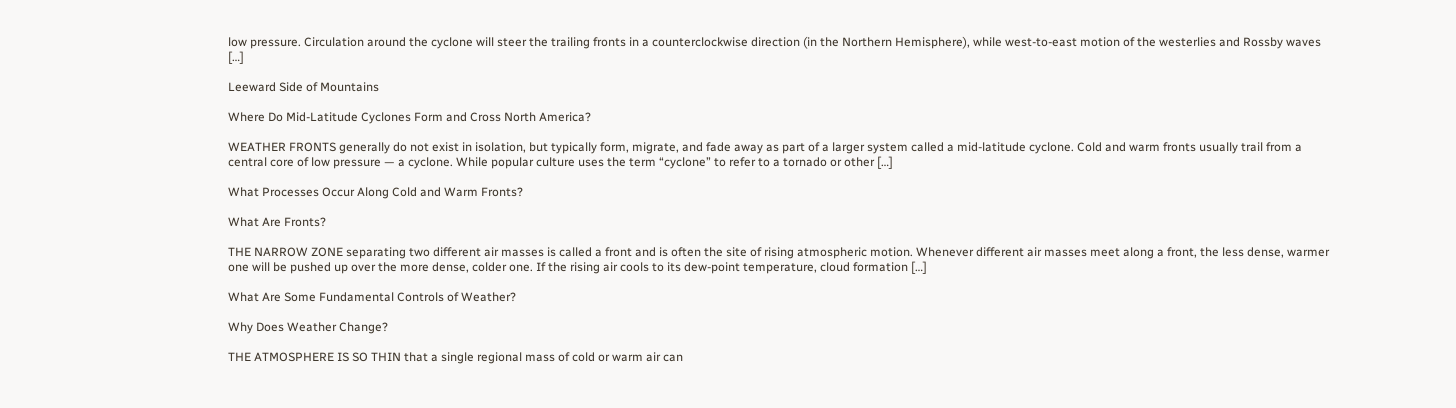low pressure. Circulation around the cyclone will steer the trailing fronts in a counterclockwise direction (in the Northern Hemisphere), while west-to-east motion of the westerlies and Rossby waves […]

Leeward Side of Mountains

Where Do Mid-Latitude Cyclones Form and Cross North America?

WEATHER FRONTS generally do not exist in isolation, but typically form, migrate, and fade away as part of a larger system called a mid-latitude cyclone. Cold and warm fronts usually trail from a central core of low pressure — a cyclone. While popular culture uses the term “cyclone” to refer to a tornado or other […]

What Processes Occur Along Cold and Warm Fronts?

What Are Fronts?

THE NARROW ZONE separating two different air masses is called a front and is often the site of rising atmospheric motion. Whenever different air masses meet along a front, the less dense, warmer one will be pushed up over the more dense, colder one. If the rising air cools to its dew-point temperature, cloud formation […]

What Are Some Fundamental Controls of Weather?

Why Does Weather Change?

THE ATMOSPHERE IS SO THIN that a single regional mass of cold or warm air can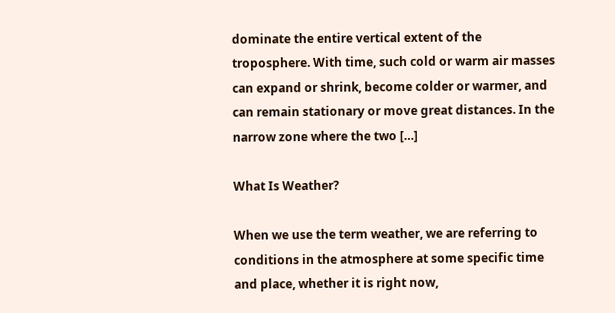dominate the entire vertical extent of the troposphere. With time, such cold or warm air masses can expand or shrink, become colder or warmer, and can remain stationary or move great distances. In the narrow zone where the two […]

What Is Weather?

When we use the term weather, we are referring to conditions in the atmosphere at some specific time and place, whether it is right now,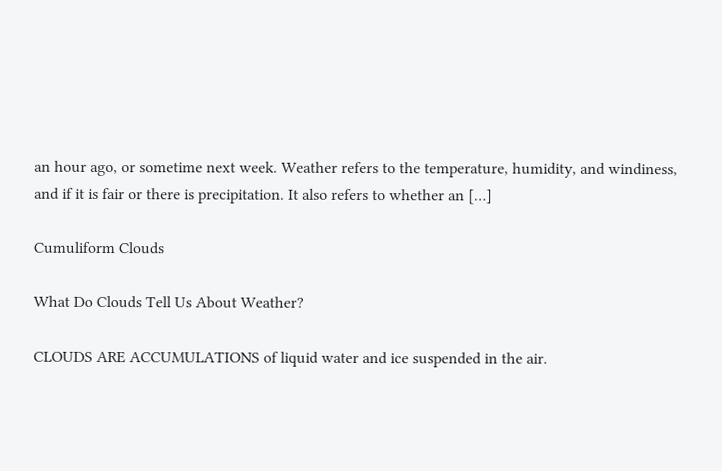an hour ago, or sometime next week. Weather refers to the temperature, humidity, and windiness, and if it is fair or there is precipitation. It also refers to whether an […]

Cumuliform Clouds

What Do Clouds Tell Us About Weather?

CLOUDS ARE ACCUMULATIONS of liquid water and ice suspended in the air.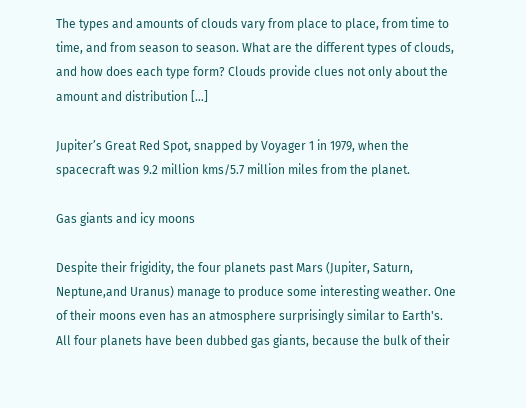The types and amounts of clouds vary from place to place, from time to time, and from season to season. What are the different types of clouds, and how does each type form? Clouds provide clues not only about the amount and distribution […]

Jupiter’s Great Red Spot, snapped by Voyager 1 in 1979, when the spacecraft was 9.2 million kms/5.7 million miles from the planet.

Gas giants and icy moons

Despite their frigidity, the four planets past Mars (Jupiter, Saturn, Neptune,and Uranus) manage to produce some interesting weather. One of their moons even has an atmosphere surprisingly similar to Earth's. All four planets have been dubbed gas giants, because the bulk of their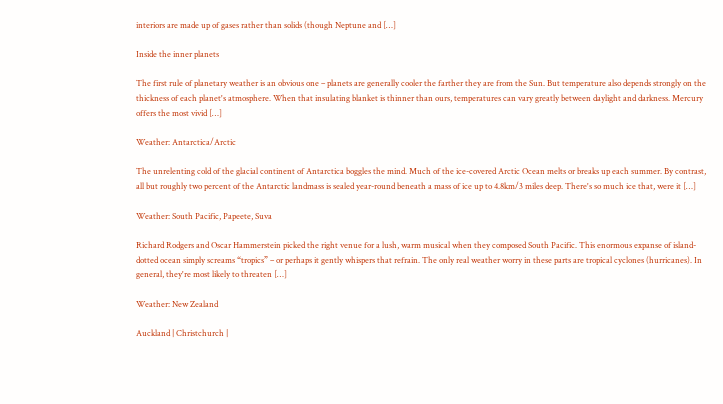interiors are made up of gases rather than solids (though Neptune and […]

Inside the inner planets

The first rule of planetary weather is an obvious one – planets are generally cooler the farther they are from the Sun. But temperature also depends strongly on the thickness of each planet's atmosphere. When that insulating blanket is thinner than ours, temperatures can vary greatly between daylight and darkness. Mercury offers the most vivid […]

Weather: Antarctica/Arctic

The unrelenting cold of the glacial continent of Antarctica boggles the mind. Much of the ice-covered Arctic Ocean melts or breaks up each summer. By contrast, all but roughly two percent of the Antarctic landmass is sealed year-round beneath a mass of ice up to 4.8km/3 miles deep. There's so much ice that, were it […]

Weather: South Pacific, Papeete, Suva

Richard Rodgers and Oscar Hammerstein picked the right venue for a lush, warm musical when they composed South Pacific. This enormous expanse of island-dotted ocean simply screams “tropics” – or perhaps it gently whispers that refrain. The only real weather worry in these parts are tropical cyclones (hurricanes). In general, they're most likely to threaten […]

Weather: New Zealand

Auckland | Christchurch |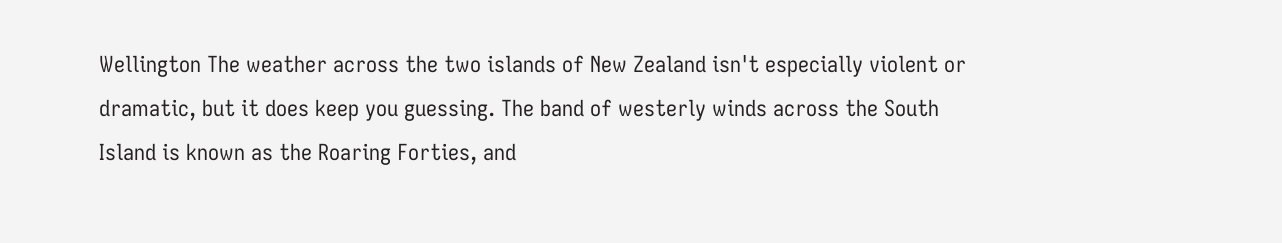Wellington The weather across the two islands of New Zealand isn't especially violent or dramatic, but it does keep you guessing. The band of westerly winds across the South Island is known as the Roaring Forties, and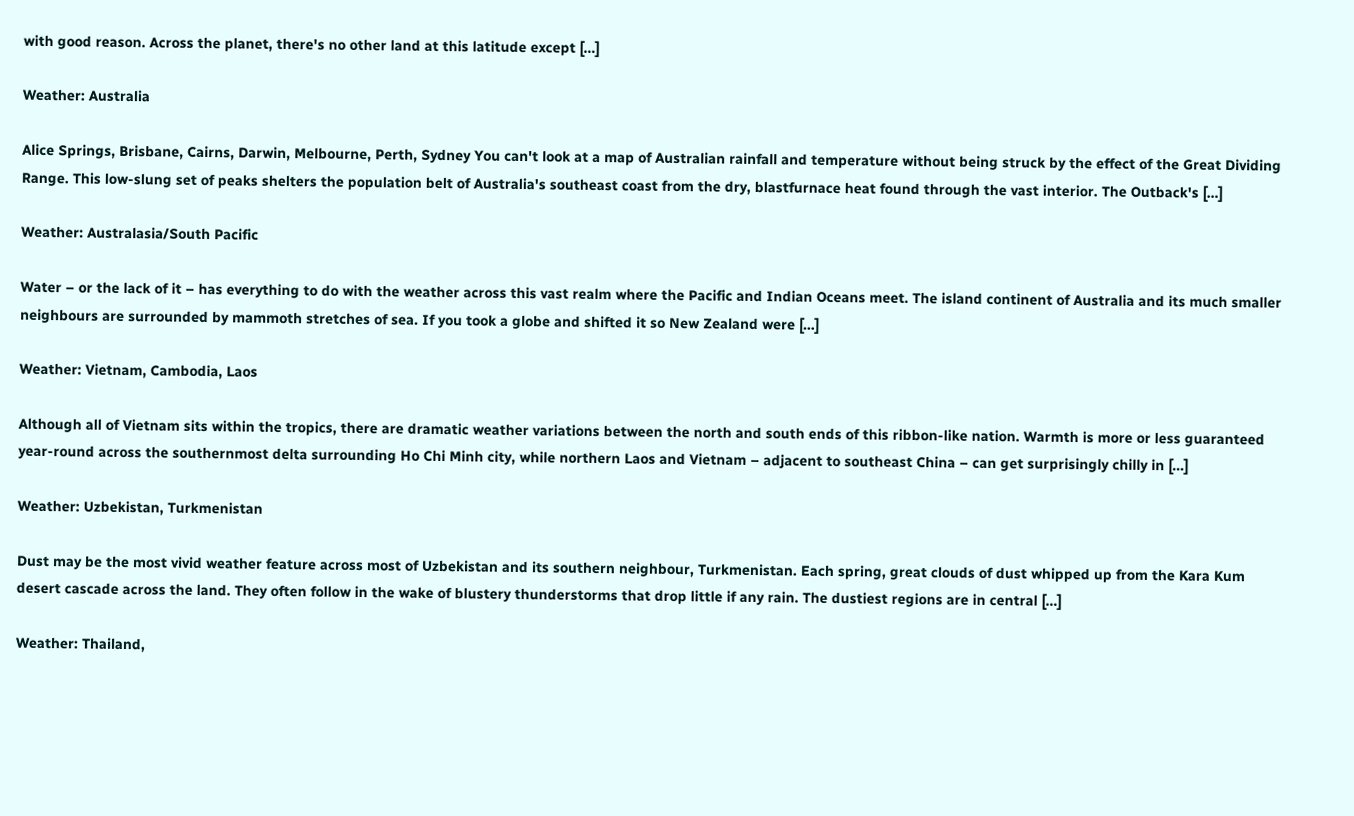with good reason. Across the planet, there's no other land at this latitude except […]

Weather: Australia

Alice Springs, Brisbane, Cairns, Darwin, Melbourne, Perth, Sydney You can't look at a map of Australian rainfall and temperature without being struck by the effect of the Great Dividing Range. This low-slung set of peaks shelters the population belt of Australia's southeast coast from the dry, blastfurnace heat found through the vast interior. The Outback's […]

Weather: Australasia/South Pacific

Water – or the lack of it – has everything to do with the weather across this vast realm where the Pacific and Indian Oceans meet. The island continent of Australia and its much smaller neighbours are surrounded by mammoth stretches of sea. If you took a globe and shifted it so New Zealand were […]

Weather: Vietnam, Cambodia, Laos

Although all of Vietnam sits within the tropics, there are dramatic weather variations between the north and south ends of this ribbon-like nation. Warmth is more or less guaranteed year-round across the southernmost delta surrounding Ho Chi Minh city, while northern Laos and Vietnam – adjacent to southeast China – can get surprisingly chilly in […]

Weather: Uzbekistan, Turkmenistan

Dust may be the most vivid weather feature across most of Uzbekistan and its southern neighbour, Turkmenistan. Each spring, great clouds of dust whipped up from the Kara Kum desert cascade across the land. They often follow in the wake of blustery thunderstorms that drop little if any rain. The dustiest regions are in central […]

Weather: Thailand,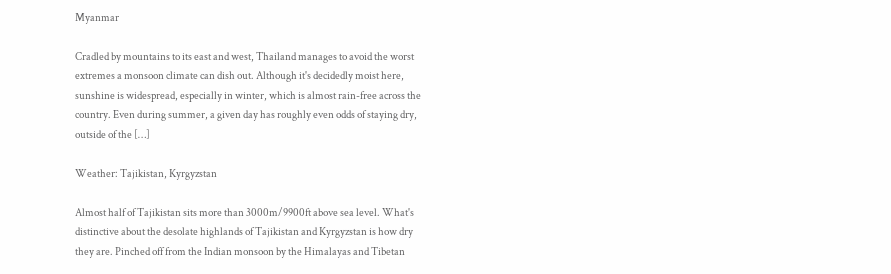Myanmar

Cradled by mountains to its east and west, Thailand manages to avoid the worst extremes a monsoon climate can dish out. Although it's decidedly moist here, sunshine is widespread, especially in winter, which is almost rain-free across the country. Even during summer, a given day has roughly even odds of staying dry, outside of the […]

Weather: Tajikistan, Kyrgyzstan

Almost half of Tajikistan sits more than 3000m/9900ft above sea level. What's distinctive about the desolate highlands of Tajikistan and Kyrgyzstan is how dry they are. Pinched off from the Indian monsoon by the Himalayas and Tibetan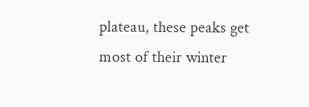plateau, these peaks get most of their winter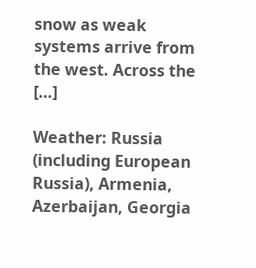snow as weak systems arrive from the west. Across the […]

Weather: Russia (including European Russia), Armenia, Azerbaijan, Georgia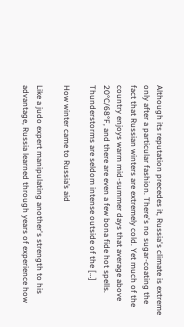Although its reputation precedes it, Russia's climate is extreme only after a particular fashion. There's no sugar-coating the fact that Russian winters are extremely cold. Yet much of the country enjoys warm mid-summer days that average above 20°C/68°F, and there are even a few bona fide hot spells. Thunderstorms are seldom intense outside of the […]

How winter came to Russia’s aid

Like a judo expert manipulating another's strength to his advantage, Russia learned through years of experience how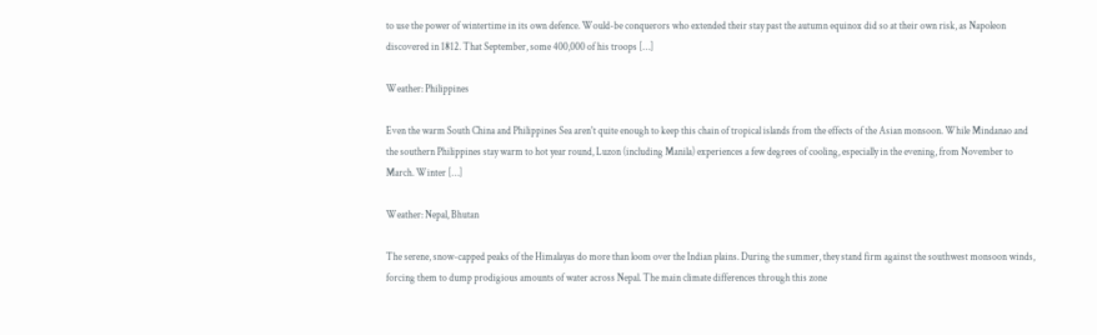to use the power of wintertime in its own defence. Would-be conquerors who extended their stay past the autumn equinox did so at their own risk, as Napoleon discovered in 1812. That September, some 400,000 of his troops […]

Weather: Philippines

Even the warm South China and Philippines Sea aren't quite enough to keep this chain of tropical islands from the effects of the Asian monsoon. While Mindanao and the southern Philippines stay warm to hot year round, Luzon (including Manila) experiences a few degrees of cooling, especially in the evening, from November to March. Winter […]

Weather: Nepal, Bhutan

The serene, snow-capped peaks of the Himalayas do more than loom over the Indian plains. During the summer, they stand firm against the southwest monsoon winds, forcing them to dump prodigious amounts of water across Nepal. The main climate differences through this zone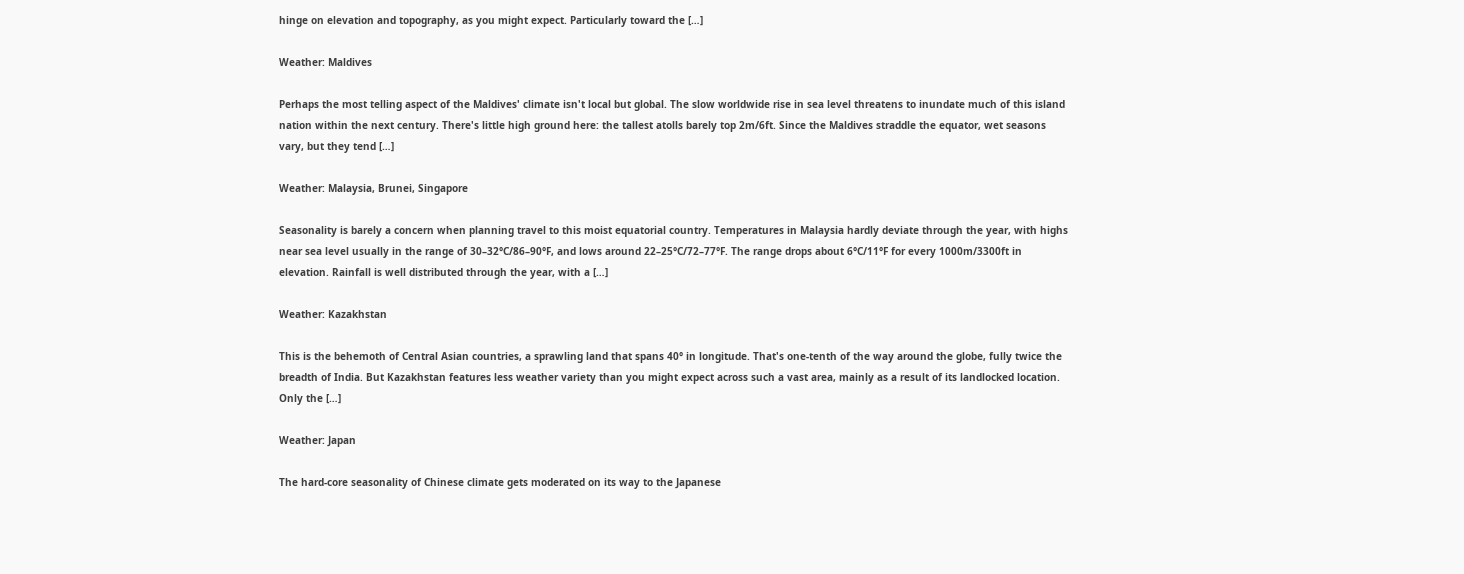hinge on elevation and topography, as you might expect. Particularly toward the […]

Weather: Maldives

Perhaps the most telling aspect of the Maldives' climate isn't local but global. The slow worldwide rise in sea level threatens to inundate much of this island nation within the next century. There's little high ground here: the tallest atolls barely top 2m/6ft. Since the Maldives straddle the equator, wet seasons vary, but they tend […]

Weather: Malaysia, Brunei, Singapore

Seasonality is barely a concern when planning travel to this moist equatorial country. Temperatures in Malaysia hardly deviate through the year, with highs near sea level usually in the range of 30–32°C/86–90°F, and lows around 22–25°C/72–77°F. The range drops about 6°C/11°F for every 1000m/3300ft in elevation. Rainfall is well distributed through the year, with a […]

Weather: Kazakhstan

This is the behemoth of Central Asian countries, a sprawling land that spans 40° in longitude. That's one-tenth of the way around the globe, fully twice the breadth of India. But Kazakhstan features less weather variety than you might expect across such a vast area, mainly as a result of its landlocked location. Only the […]

Weather: Japan

The hard-core seasonality of Chinese climate gets moderated on its way to the Japanese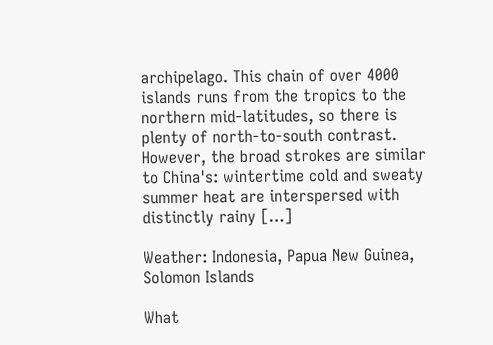archipelago. This chain of over 4000 islands runs from the tropics to the northern mid-latitudes, so there is plenty of north-to-south contrast. However, the broad strokes are similar to China's: wintertime cold and sweaty summer heat are interspersed with distinctly rainy […]

Weather: Indonesia, Papua New Guinea, Solomon Islands

What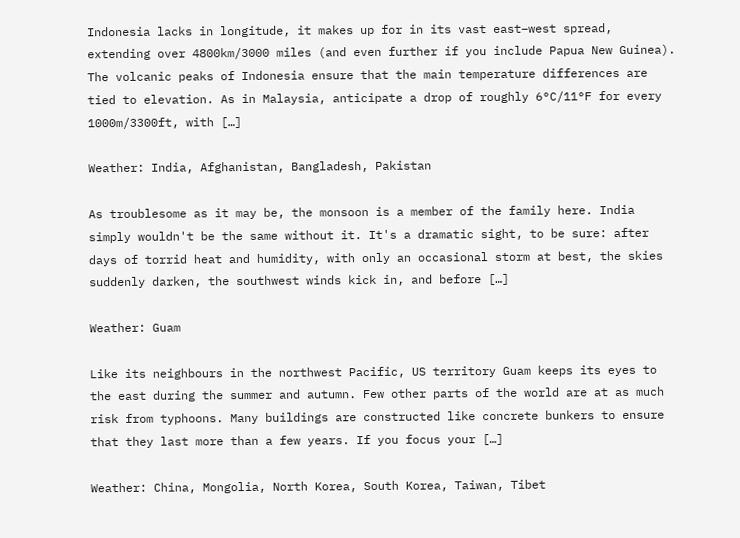Indonesia lacks in longitude, it makes up for in its vast east–west spread, extending over 4800km/3000 miles (and even further if you include Papua New Guinea). The volcanic peaks of Indonesia ensure that the main temperature differences are tied to elevation. As in Malaysia, anticipate a drop of roughly 6°C/11°F for every 1000m/3300ft, with […]

Weather: India, Afghanistan, Bangladesh, Pakistan

As troublesome as it may be, the monsoon is a member of the family here. India simply wouldn't be the same without it. It's a dramatic sight, to be sure: after days of torrid heat and humidity, with only an occasional storm at best, the skies suddenly darken, the southwest winds kick in, and before […]

Weather: Guam

Like its neighbours in the northwest Pacific, US territory Guam keeps its eyes to the east during the summer and autumn. Few other parts of the world are at as much risk from typhoons. Many buildings are constructed like concrete bunkers to ensure that they last more than a few years. If you focus your […]

Weather: China, Mongolia, North Korea, South Korea, Taiwan, Tibet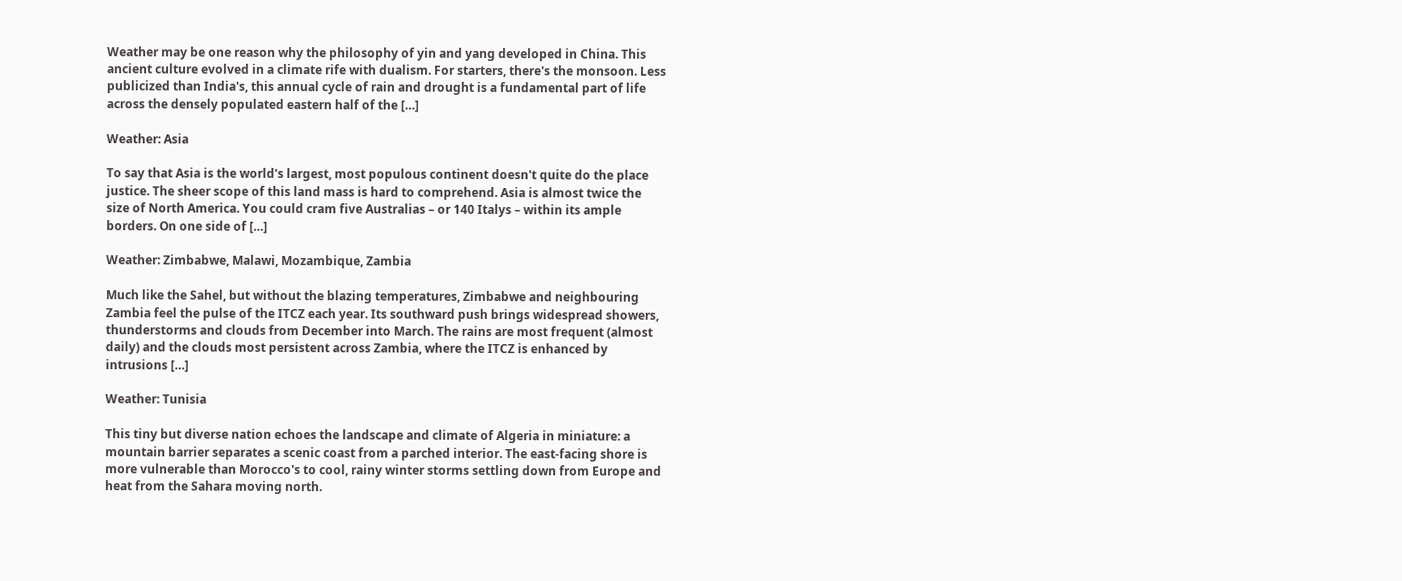Weather may be one reason why the philosophy of yin and yang developed in China. This ancient culture evolved in a climate rife with dualism. For starters, there's the monsoon. Less publicized than India's, this annual cycle of rain and drought is a fundamental part of life across the densely populated eastern half of the […]

Weather: Asia

To say that Asia is the world's largest, most populous continent doesn't quite do the place justice. The sheer scope of this land mass is hard to comprehend. Asia is almost twice the size of North America. You could cram five Australias – or 140 Italys – within its ample borders. On one side of […]

Weather: Zimbabwe, Malawi, Mozambique, Zambia

Much like the Sahel, but without the blazing temperatures, Zimbabwe and neighbouring Zambia feel the pulse of the ITCZ each year. Its southward push brings widespread showers, thunderstorms and clouds from December into March. The rains are most frequent (almost daily) and the clouds most persistent across Zambia, where the ITCZ is enhanced by intrusions […]

Weather: Tunisia

This tiny but diverse nation echoes the landscape and climate of Algeria in miniature: a mountain barrier separates a scenic coast from a parched interior. The east-facing shore is more vulnerable than Morocco's to cool, rainy winter storms settling down from Europe and heat from the Sahara moving north.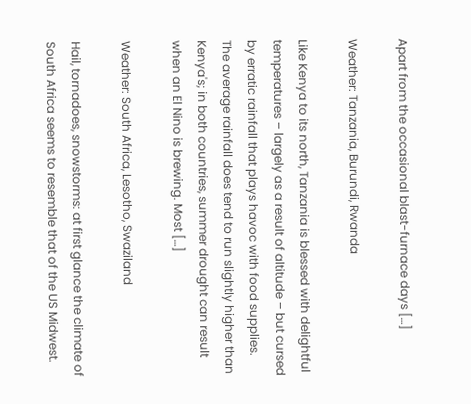Apart from the occasional blast-furnace days […]

Weather: Tanzania, Burundi, Rwanda

Like Kenya to its north, Tanzania is blessed with delightful temperatures – largely as a result of altitude – but cursed by erratic rainfall that plays havoc with food supplies. The average rainfall does tend to run slightly higher than Kenya's; in both countries, summer drought can result when an El Nino is brewing. Most […]

Weather: South Africa, Lesotho, Swaziland

Hail, tornadoes, snowstorms: at first glance the climate of South Africa seems to resemble that of the US Midwest.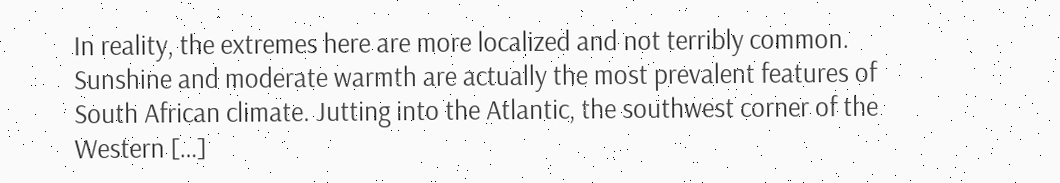In reality, the extremes here are more localized and not terribly common. Sunshine and moderate warmth are actually the most prevalent features of South African climate. Jutting into the Atlantic, the southwest corner of the Western […]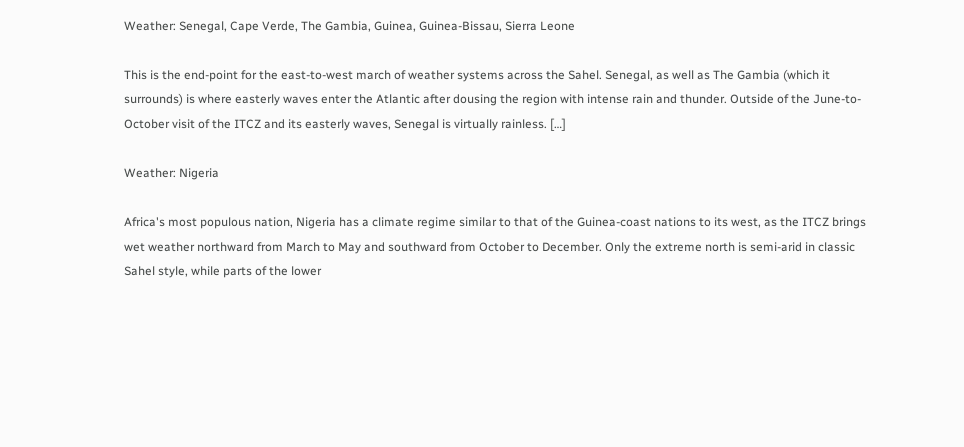Weather: Senegal, Cape Verde, The Gambia, Guinea, Guinea-Bissau, Sierra Leone

This is the end-point for the east-to-west march of weather systems across the Sahel. Senegal, as well as The Gambia (which it surrounds) is where easterly waves enter the Atlantic after dousing the region with intense rain and thunder. Outside of the June-to-October visit of the ITCZ and its easterly waves, Senegal is virtually rainless. […]

Weather: Nigeria

Africa's most populous nation, Nigeria has a climate regime similar to that of the Guinea-coast nations to its west, as the ITCZ brings wet weather northward from March to May and southward from October to December. Only the extreme north is semi-arid in classic Sahel style, while parts of the lower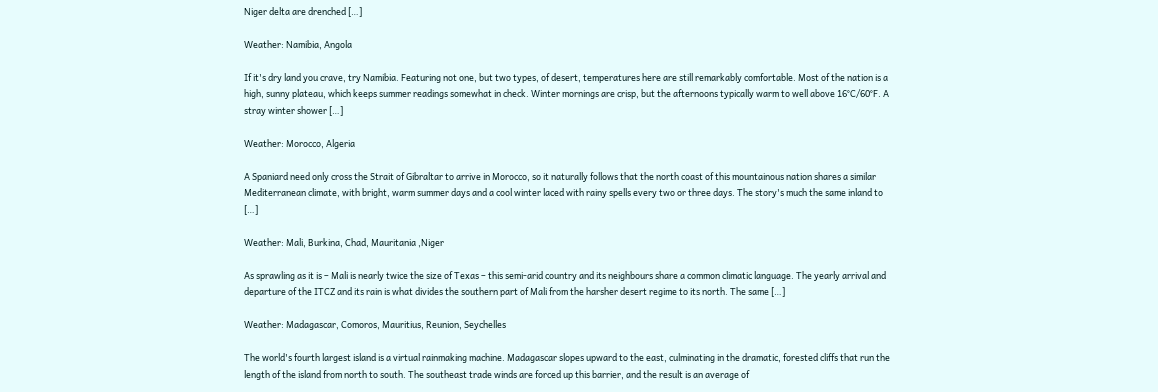Niger delta are drenched […]

Weather: Namibia, Angola

If it's dry land you crave, try Namibia. Featuring not one, but two types, of desert, temperatures here are still remarkably comfortable. Most of the nation is a high, sunny plateau, which keeps summer readings somewhat in check. Winter mornings are crisp, but the afternoons typically warm to well above 16°C/60°F. A stray winter shower […]

Weather: Morocco, Algeria

A Spaniard need only cross the Strait of Gibraltar to arrive in Morocco, so it naturally follows that the north coast of this mountainous nation shares a similar Mediterranean climate, with bright, warm summer days and a cool winter laced with rainy spells every two or three days. The story's much the same inland to […]

Weather: Mali, Burkina, Chad, Mauritania ,Niger

As sprawling as it is – Mali is nearly twice the size of Texas – this semi-arid country and its neighbours share a common climatic language. The yearly arrival and departure of the ITCZ and its rain is what divides the southern part of Mali from the harsher desert regime to its north. The same […]

Weather: Madagascar, Comoros, Mauritius, Reunion, Seychelles

The world's fourth largest island is a virtual rainmaking machine. Madagascar slopes upward to the east, culminating in the dramatic, forested cliffs that run the length of the island from north to south. The southeast trade winds are forced up this barrier, and the result is an average of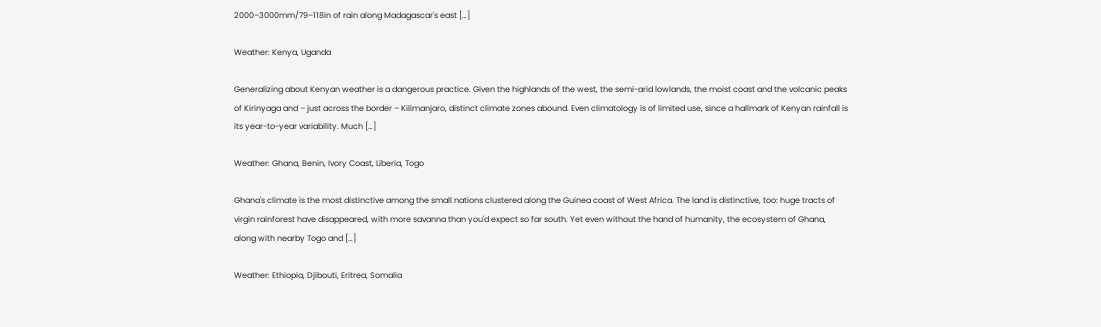2000–3000mm/79–118in of rain along Madagascar's east […]

Weather: Kenya, Uganda

Generalizing about Kenyan weather is a dangerous practice. Given the highlands of the west, the semi-arid lowlands, the moist coast and the volcanic peaks of Kirinyaga and – just across the border – Kilimanjaro, distinct climate zones abound. Even climatology is of limited use, since a hallmark of Kenyan rainfall is its year-to-year variability. Much […]

Weather: Ghana, Benin, Ivory Coast, Liberia, Togo

Ghana's climate is the most distinctive among the small nations clustered along the Guinea coast of West Africa. The land is distinctive, too: huge tracts of virgin rainforest have disappeared, with more savanna than you'd expect so far south. Yet even without the hand of humanity, the ecosystem of Ghana, along with nearby Togo and […]

Weather: Ethiopia, Djibouti, Eritrea, Somalia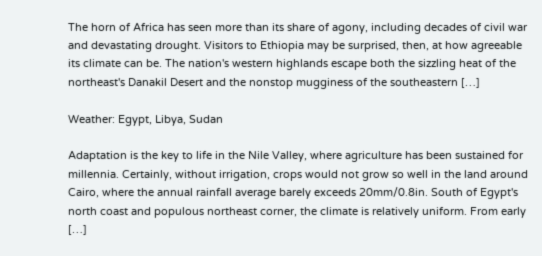The horn of Africa has seen more than its share of agony, including decades of civil war and devastating drought. Visitors to Ethiopia may be surprised, then, at how agreeable its climate can be. The nation's western highlands escape both the sizzling heat of the northeast's Danakil Desert and the nonstop mugginess of the southeastern […]

Weather: Egypt, Libya, Sudan

Adaptation is the key to life in the Nile Valley, where agriculture has been sustained for millennia. Certainly, without irrigation, crops would not grow so well in the land around Cairo, where the annual rainfall average barely exceeds 20mm/0.8in. South of Egypt's north coast and populous northeast corner, the climate is relatively uniform. From early […]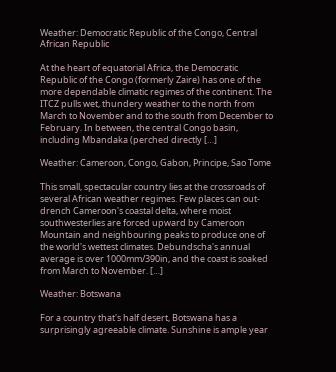Weather: Democratic Republic of the Congo, Central African Republic

At the heart of equatorial Africa, the Democratic Republic of the Congo (formerly Zaire) has one of the more dependable climatic regimes of the continent. The ITCZ pulls wet, thundery weather to the north from March to November and to the south from December to February. In between, the central Congo basin, including Mbandaka (perched directly […]

Weather: Cameroon, Congo, Gabon, Principe, Sao Tome

This small, spectacular country lies at the crossroads of several African weather regimes. Few places can out-drench Cameroon's coastal delta, where moist southwesterlies are forced upward by Cameroon Mountain and neighbouring peaks to produce one of the world's wettest climates. Debundscha's annual average is over 1000mm/390in, and the coast is soaked from March to November. […]

Weather: Botswana

For a country that's half desert, Botswana has a surprisingly agreeable climate. Sunshine is ample year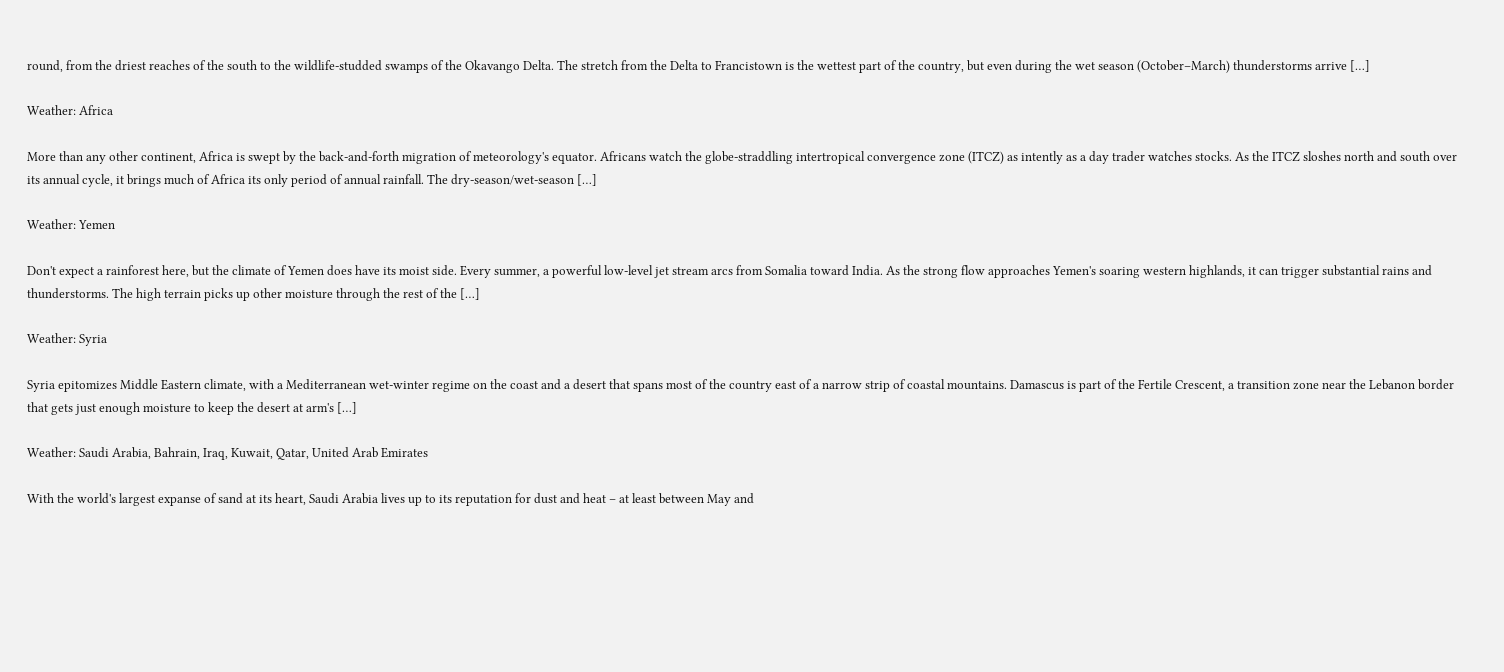round, from the driest reaches of the south to the wildlife-studded swamps of the Okavango Delta. The stretch from the Delta to Francistown is the wettest part of the country, but even during the wet season (October–March) thunderstorms arrive […]

Weather: Africa

More than any other continent, Africa is swept by the back-and-forth migration of meteorology's equator. Africans watch the globe-straddling intertropical convergence zone (ITCZ) as intently as a day trader watches stocks. As the ITCZ sloshes north and south over its annual cycle, it brings much of Africa its only period of annual rainfall. The dry-season/wet-season […]

Weather: Yemen

Don't expect a rainforest here, but the climate of Yemen does have its moist side. Every summer, a powerful low-level jet stream arcs from Somalia toward India. As the strong flow approaches Yemen's soaring western highlands, it can trigger substantial rains and thunderstorms. The high terrain picks up other moisture through the rest of the […]

Weather: Syria

Syria epitomizes Middle Eastern climate, with a Mediterranean wet-winter regime on the coast and a desert that spans most of the country east of a narrow strip of coastal mountains. Damascus is part of the Fertile Crescent, a transition zone near the Lebanon border that gets just enough moisture to keep the desert at arm's […]

Weather: Saudi Arabia, Bahrain, Iraq, Kuwait, Qatar, United Arab Emirates

With the world's largest expanse of sand at its heart, Saudi Arabia lives up to its reputation for dust and heat – at least between May and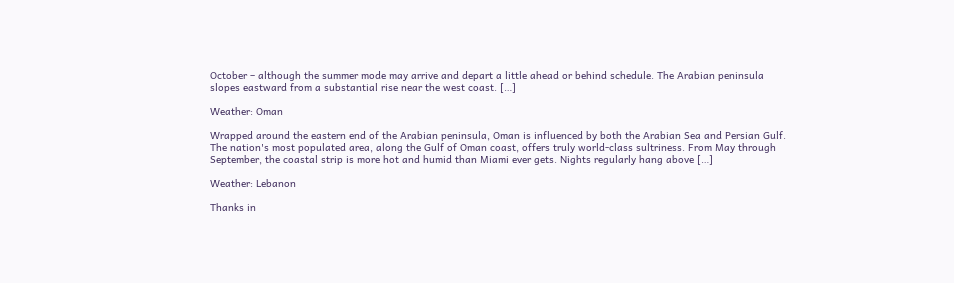October – although the summer mode may arrive and depart a little ahead or behind schedule. The Arabian peninsula slopes eastward from a substantial rise near the west coast. […]

Weather: Oman

Wrapped around the eastern end of the Arabian peninsula, Oman is influenced by both the Arabian Sea and Persian Gulf. The nation's most populated area, along the Gulf of Oman coast, offers truly world-class sultriness. From May through September, the coastal strip is more hot and humid than Miami ever gets. Nights regularly hang above […]

Weather: Lebanon

Thanks in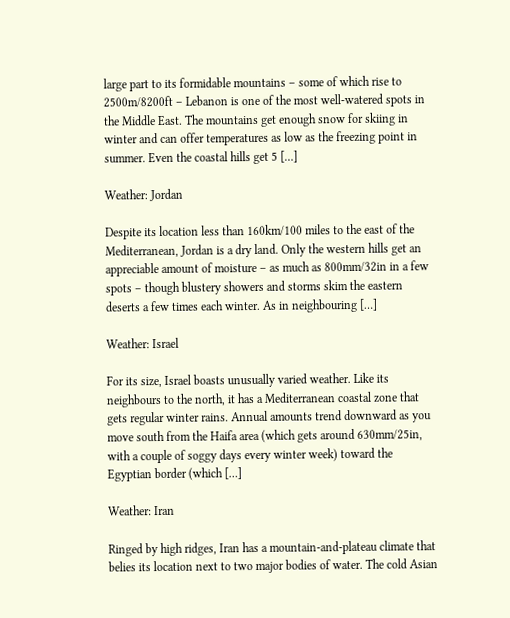large part to its formidable mountains – some of which rise to 2500m/8200ft – Lebanon is one of the most well-watered spots in the Middle East. The mountains get enough snow for skiing in winter and can offer temperatures as low as the freezing point in summer. Even the coastal hills get 5 […]

Weather: Jordan

Despite its location less than 160km/100 miles to the east of the Mediterranean, Jordan is a dry land. Only the western hills get an appreciable amount of moisture – as much as 800mm/32in in a few spots – though blustery showers and storms skim the eastern deserts a few times each winter. As in neighbouring […]

Weather: Israel

For its size, Israel boasts unusually varied weather. Like its neighbours to the north, it has a Mediterranean coastal zone that gets regular winter rains. Annual amounts trend downward as you move south from the Haifa area (which gets around 630mm/25in, with a couple of soggy days every winter week) toward the Egyptian border (which […]

Weather: Iran

Ringed by high ridges, Iran has a mountain-and-plateau climate that belies its location next to two major bodies of water. The cold Asian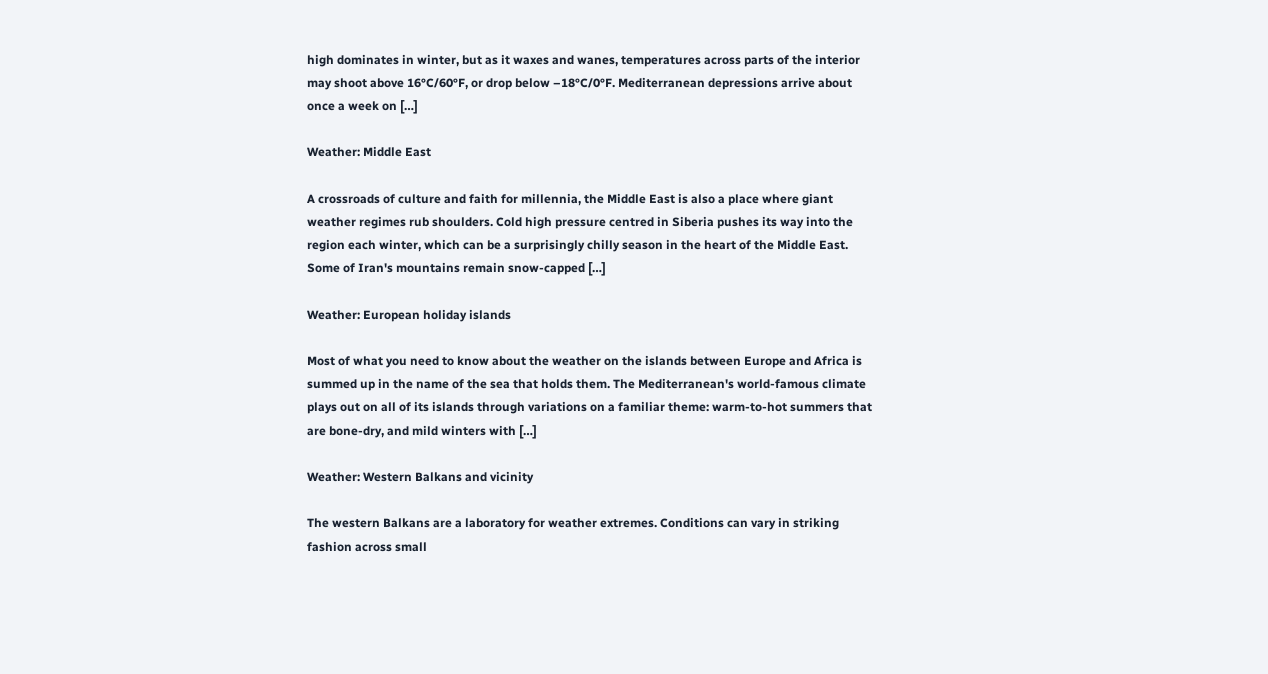high dominates in winter, but as it waxes and wanes, temperatures across parts of the interior may shoot above 16°C/60°F, or drop below –18°C/0°F. Mediterranean depressions arrive about once a week on […]

Weather: Middle East

A crossroads of culture and faith for millennia, the Middle East is also a place where giant weather regimes rub shoulders. Cold high pressure centred in Siberia pushes its way into the region each winter, which can be a surprisingly chilly season in the heart of the Middle East. Some of Iran's mountains remain snow-capped […]

Weather: European holiday islands

Most of what you need to know about the weather on the islands between Europe and Africa is summed up in the name of the sea that holds them. The Mediterranean's world-famous climate plays out on all of its islands through variations on a familiar theme: warm-to-hot summers that are bone-dry, and mild winters with […]

Weather: Western Balkans and vicinity

The western Balkans are a laboratory for weather extremes. Conditions can vary in striking fashion across small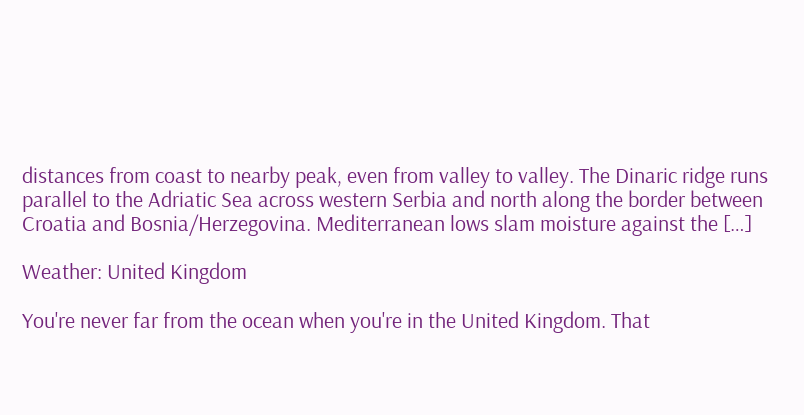distances from coast to nearby peak, even from valley to valley. The Dinaric ridge runs parallel to the Adriatic Sea across western Serbia and north along the border between Croatia and Bosnia/Herzegovina. Mediterranean lows slam moisture against the […]

Weather: United Kingdom

You're never far from the ocean when you're in the United Kingdom. That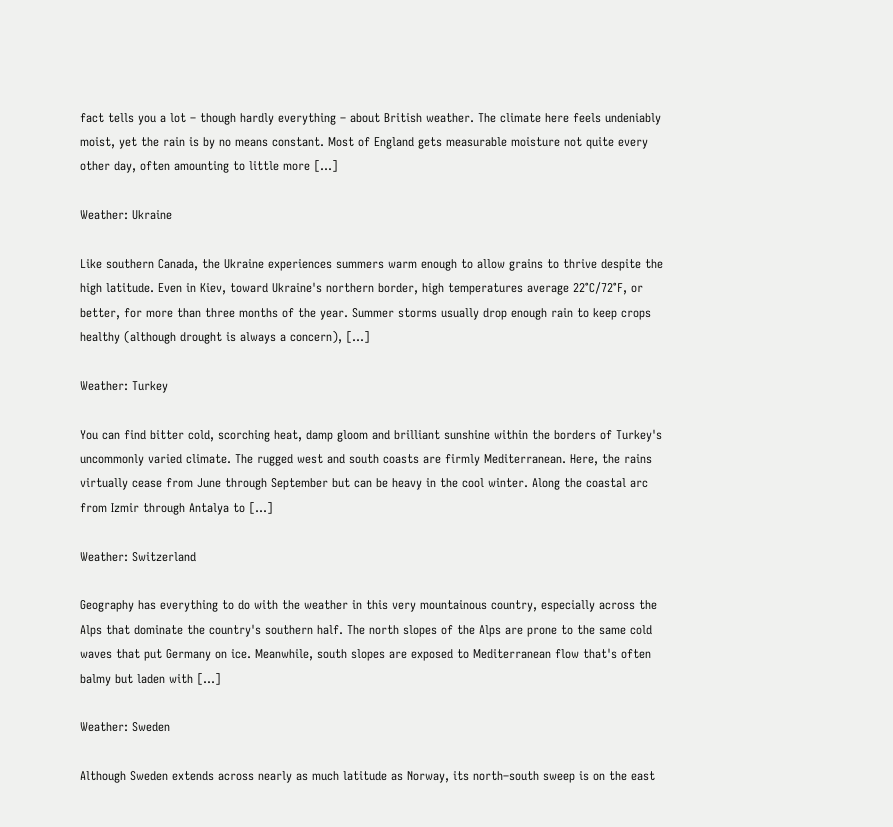fact tells you a lot – though hardly everything – about British weather. The climate here feels undeniably moist, yet the rain is by no means constant. Most of England gets measurable moisture not quite every other day, often amounting to little more […]

Weather: Ukraine

Like southern Canada, the Ukraine experiences summers warm enough to allow grains to thrive despite the high latitude. Even in Kiev, toward Ukraine's northern border, high temperatures average 22°C/72°F, or better, for more than three months of the year. Summer storms usually drop enough rain to keep crops healthy (although drought is always a concern), […]

Weather: Turkey

You can find bitter cold, scorching heat, damp gloom and brilliant sunshine within the borders of Turkey's uncommonly varied climate. The rugged west and south coasts are firmly Mediterranean. Here, the rains virtually cease from June through September but can be heavy in the cool winter. Along the coastal arc from Izmir through Antalya to […]

Weather: Switzerland

Geography has everything to do with the weather in this very mountainous country, especially across the Alps that dominate the country's southern half. The north slopes of the Alps are prone to the same cold waves that put Germany on ice. Meanwhile, south slopes are exposed to Mediterranean flow that's often balmy but laden with […]

Weather: Sweden

Although Sweden extends across nearly as much latitude as Norway, its north–south sweep is on the east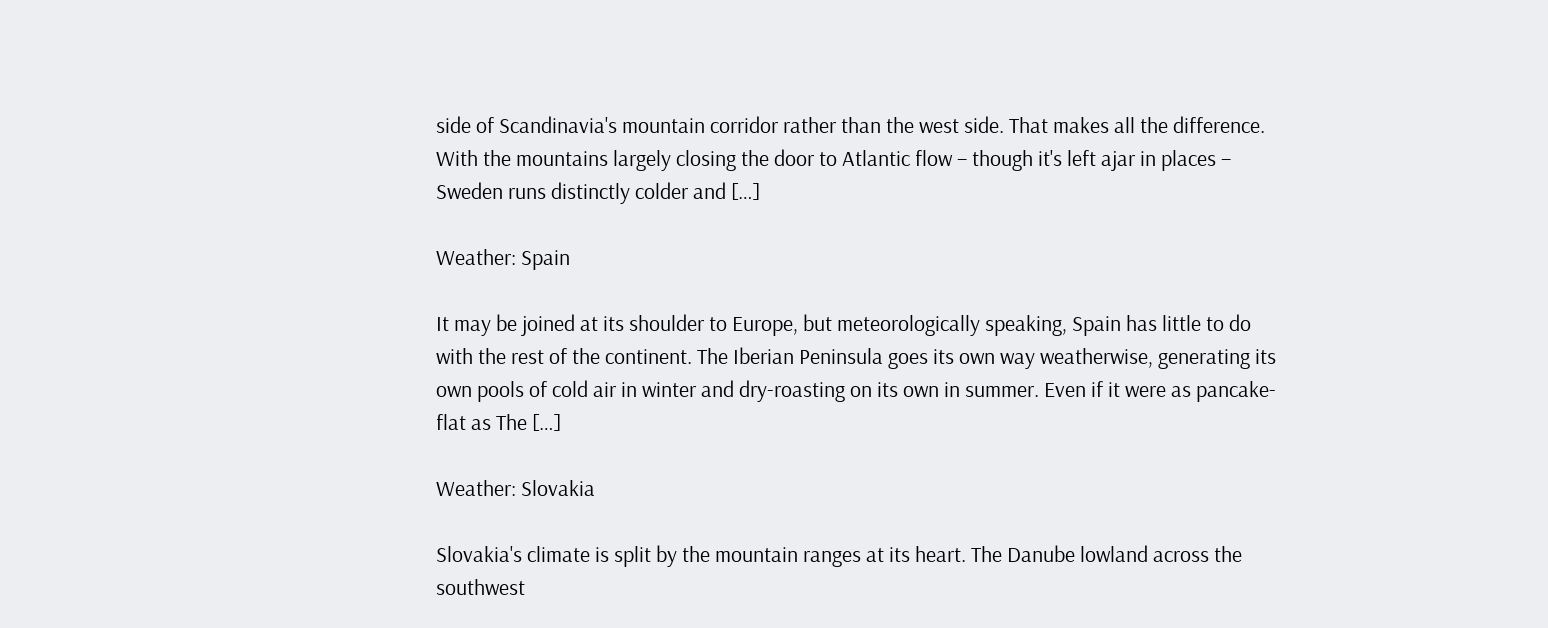side of Scandinavia's mountain corridor rather than the west side. That makes all the difference. With the mountains largely closing the door to Atlantic flow – though it's left ajar in places – Sweden runs distinctly colder and […]

Weather: Spain

It may be joined at its shoulder to Europe, but meteorologically speaking, Spain has little to do with the rest of the continent. The Iberian Peninsula goes its own way weatherwise, generating its own pools of cold air in winter and dry-roasting on its own in summer. Even if it were as pancake-flat as The […]

Weather: Slovakia

Slovakia's climate is split by the mountain ranges at its heart. The Danube lowland across the southwest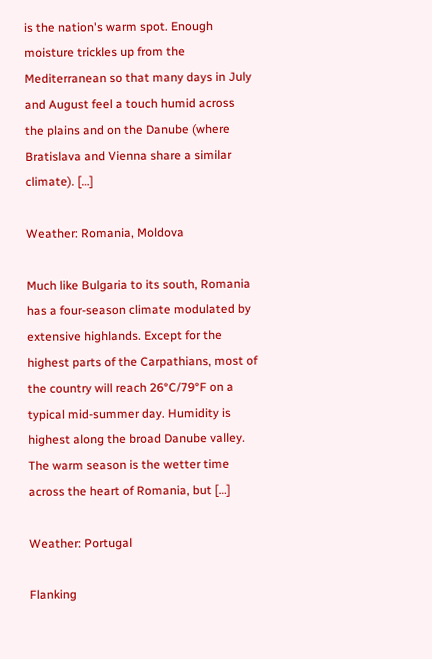is the nation's warm spot. Enough moisture trickles up from the Mediterranean so that many days in July and August feel a touch humid across the plains and on the Danube (where Bratislava and Vienna share a similar climate). […]

Weather: Romania, Moldova

Much like Bulgaria to its south, Romania has a four-season climate modulated by extensive highlands. Except for the highest parts of the Carpathians, most of the country will reach 26°C/79°F on a typical mid-summer day. Humidity is highest along the broad Danube valley. The warm season is the wetter time across the heart of Romania, but […]

Weather: Portugal

Flanking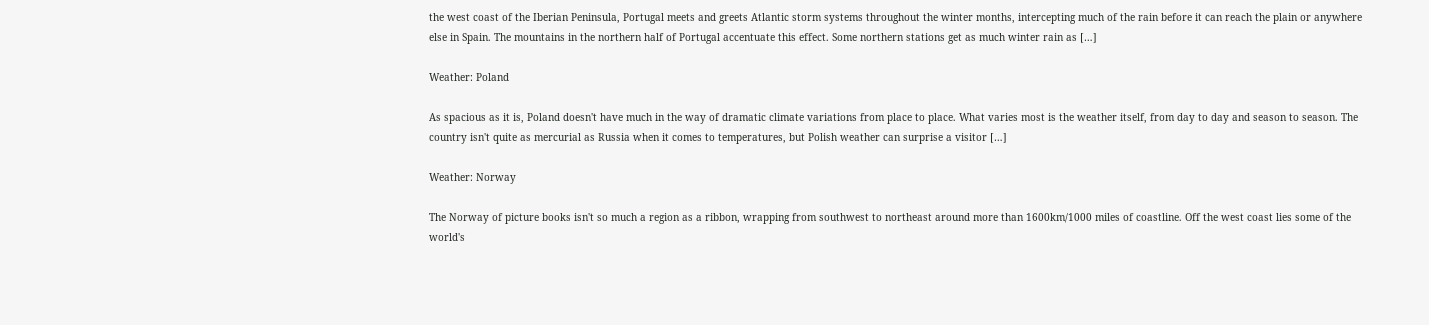the west coast of the Iberian Peninsula, Portugal meets and greets Atlantic storm systems throughout the winter months, intercepting much of the rain before it can reach the plain or anywhere else in Spain. The mountains in the northern half of Portugal accentuate this effect. Some northern stations get as much winter rain as […]

Weather: Poland

As spacious as it is, Poland doesn't have much in the way of dramatic climate variations from place to place. What varies most is the weather itself, from day to day and season to season. The country isn't quite as mercurial as Russia when it comes to temperatures, but Polish weather can surprise a visitor […]

Weather: Norway

The Norway of picture books isn't so much a region as a ribbon, wrapping from southwest to northeast around more than 1600km/1000 miles of coastline. Off the west coast lies some of the world's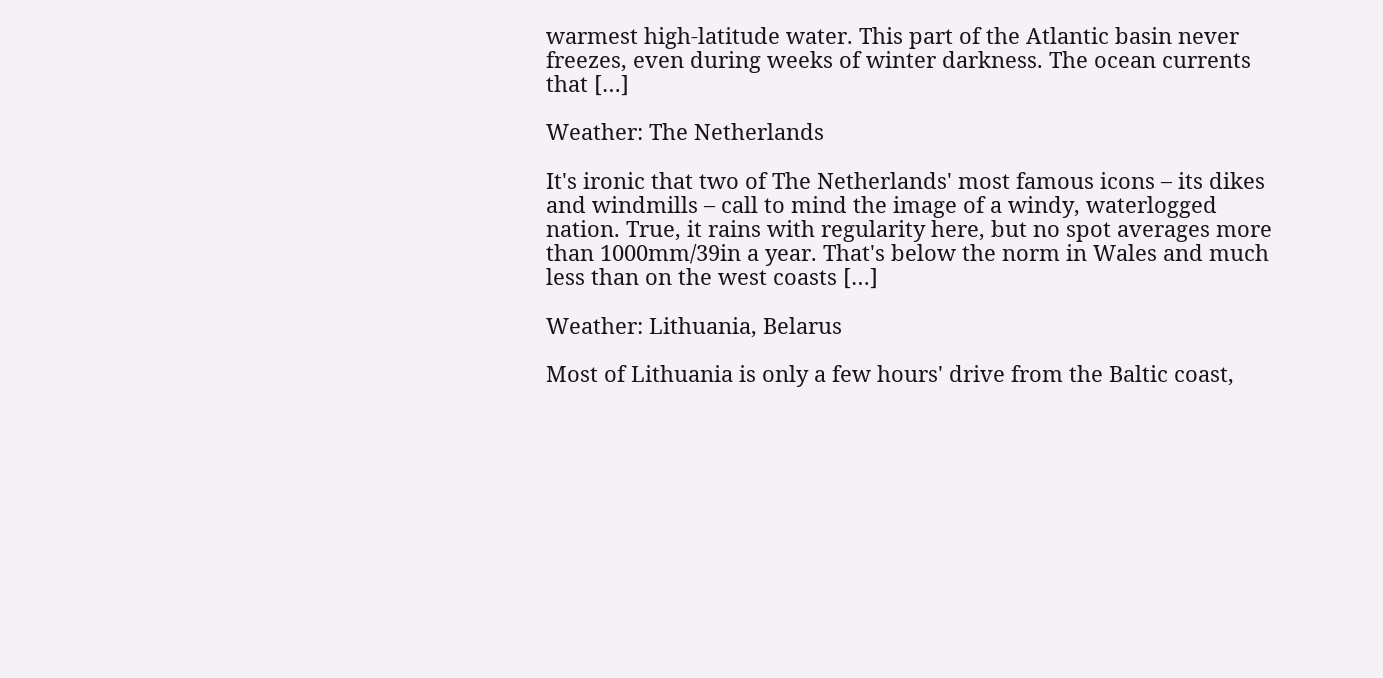warmest high-latitude water. This part of the Atlantic basin never freezes, even during weeks of winter darkness. The ocean currents that […]

Weather: The Netherlands

It's ironic that two of The Netherlands' most famous icons – its dikes and windmills – call to mind the image of a windy, waterlogged nation. True, it rains with regularity here, but no spot averages more than 1000mm/39in a year. That's below the norm in Wales and much less than on the west coasts […]

Weather: Lithuania, Belarus

Most of Lithuania is only a few hours' drive from the Baltic coast,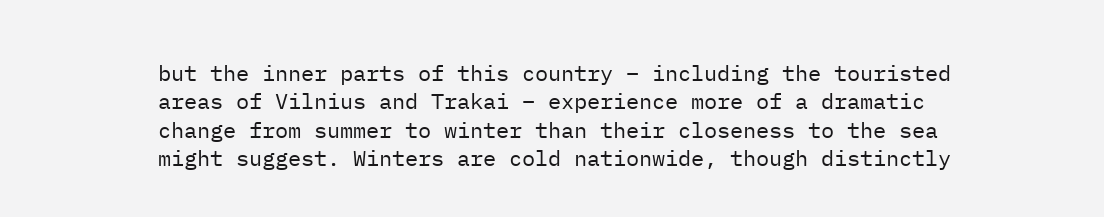but the inner parts of this country – including the touristed areas of Vilnius and Trakai – experience more of a dramatic change from summer to winter than their closeness to the sea might suggest. Winters are cold nationwide, though distinctly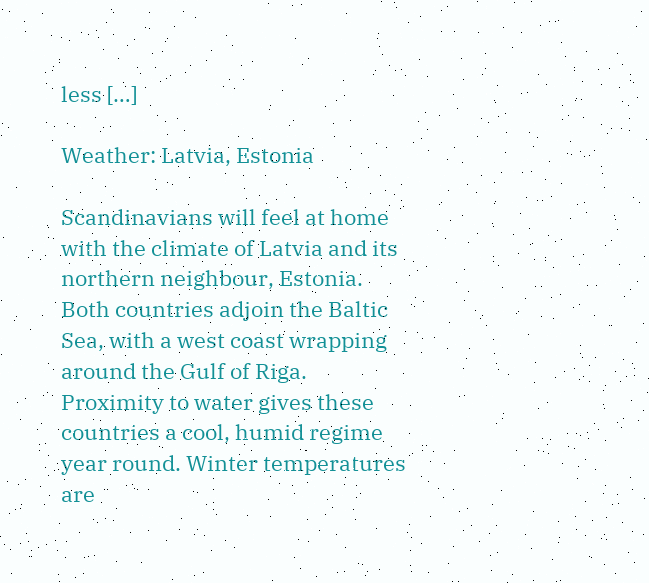less […]

Weather: Latvia, Estonia

Scandinavians will feel at home with the climate of Latvia and its northern neighbour, Estonia. Both countries adjoin the Baltic Sea, with a west coast wrapping around the Gulf of Riga. Proximity to water gives these countries a cool, humid regime year round. Winter temperatures are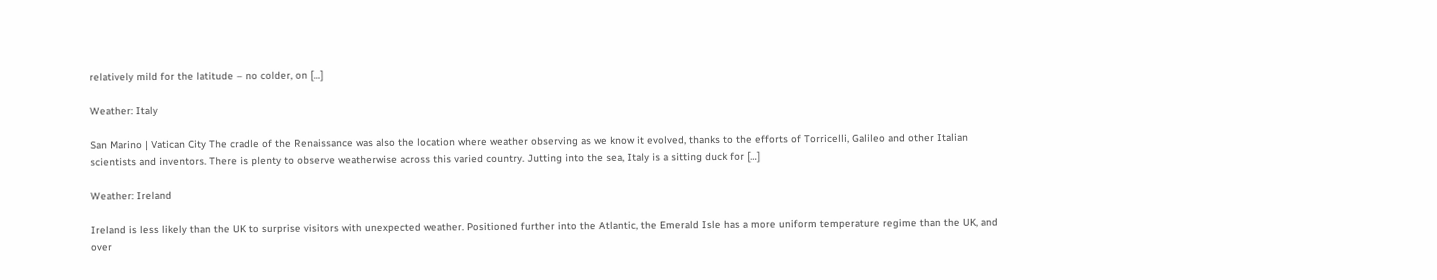relatively mild for the latitude – no colder, on […]

Weather: Italy

San Marino | Vatican City The cradle of the Renaissance was also the location where weather observing as we know it evolved, thanks to the efforts of Torricelli, Galileo and other Italian scientists and inventors. There is plenty to observe weatherwise across this varied country. Jutting into the sea, Italy is a sitting duck for […]

Weather: Ireland

Ireland is less likely than the UK to surprise visitors with unexpected weather. Positioned further into the Atlantic, the Emerald Isle has a more uniform temperature regime than the UK, and over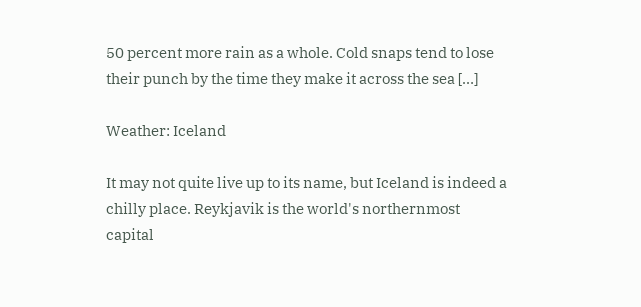50 percent more rain as a whole. Cold snaps tend to lose their punch by the time they make it across the sea […]

Weather: Iceland

It may not quite live up to its name, but Iceland is indeed a chilly place. Reykjavik is the world's northernmost capital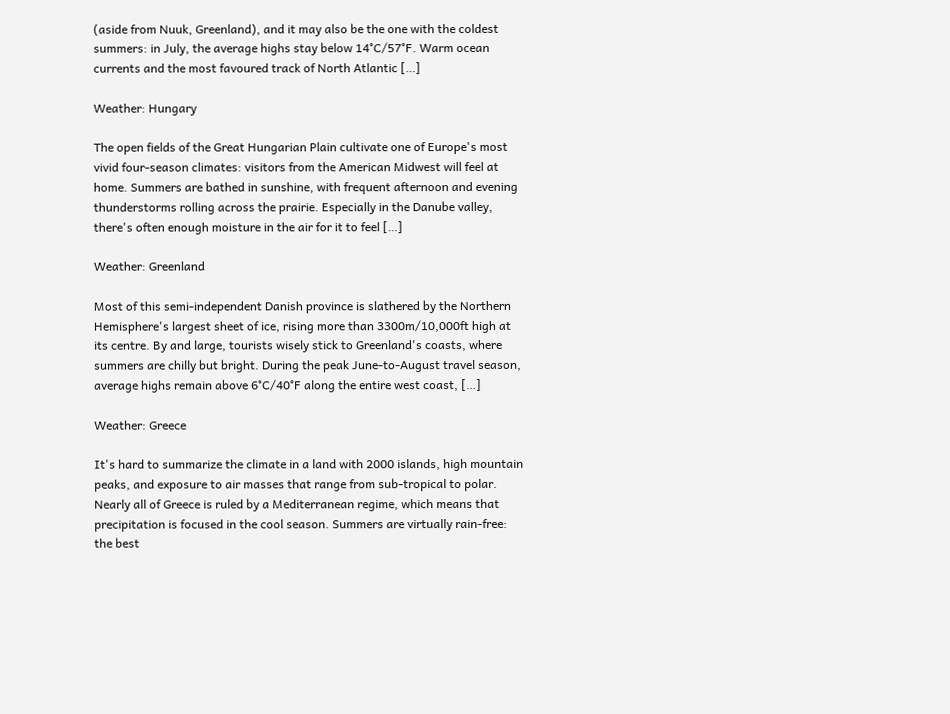(aside from Nuuk, Greenland), and it may also be the one with the coldest summers: in July, the average highs stay below 14°C/57°F. Warm ocean currents and the most favoured track of North Atlantic […]

Weather: Hungary

The open fields of the Great Hungarian Plain cultivate one of Europe's most vivid four-season climates: visitors from the American Midwest will feel at home. Summers are bathed in sunshine, with frequent afternoon and evening thunderstorms rolling across the prairie. Especially in the Danube valley, there's often enough moisture in the air for it to feel […]

Weather: Greenland

Most of this semi-independent Danish province is slathered by the Northern Hemisphere's largest sheet of ice, rising more than 3300m/10,000ft high at its centre. By and large, tourists wisely stick to Greenland's coasts, where summers are chilly but bright. During the peak June-to-August travel season, average highs remain above 6°C/40°F along the entire west coast, […]

Weather: Greece

It's hard to summarize the climate in a land with 2000 islands, high mountain peaks, and exposure to air masses that range from sub-tropical to polar. Nearly all of Greece is ruled by a Mediterranean regime, which means that precipitation is focused in the cool season. Summers are virtually rain-free: the best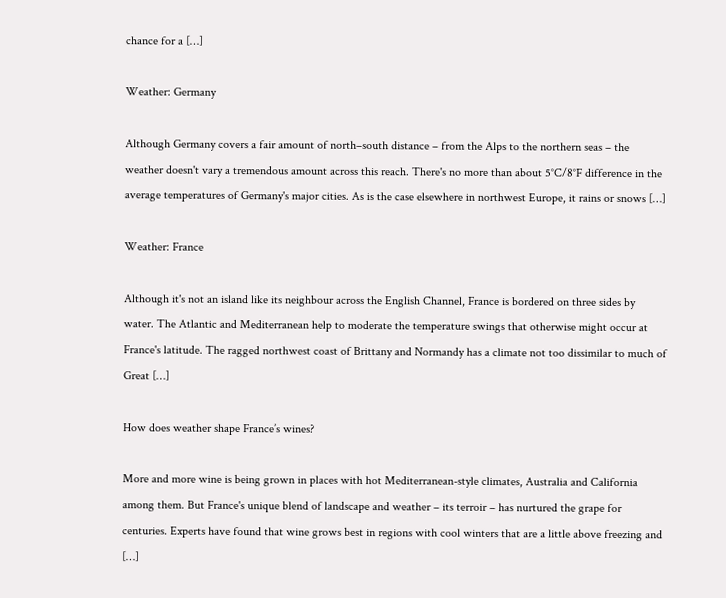chance for a […]

Weather: Germany

Although Germany covers a fair amount of north–south distance – from the Alps to the northern seas – the weather doesn't vary a tremendous amount across this reach. There's no more than about 5°C/8°F difference in the average temperatures of Germany's major cities. As is the case elsewhere in northwest Europe, it rains or snows […]

Weather: France

Although it's not an island like its neighbour across the English Channel, France is bordered on three sides by water. The Atlantic and Mediterranean help to moderate the temperature swings that otherwise might occur at France's latitude. The ragged northwest coast of Brittany and Normandy has a climate not too dissimilar to much of Great […]

How does weather shape France’s wines?

More and more wine is being grown in places with hot Mediterranean-style climates, Australia and California among them. But France's unique blend of landscape and weather – its terroir – has nurtured the grape for centuries. Experts have found that wine grows best in regions with cool winters that are a little above freezing and […]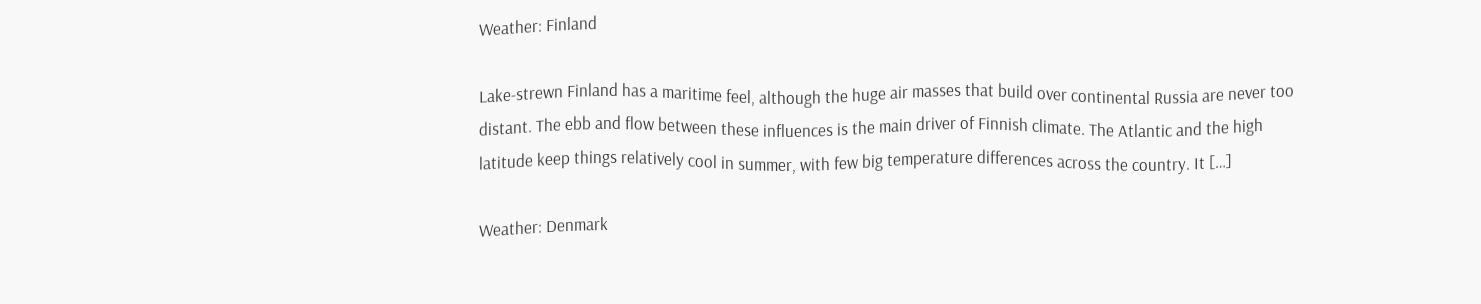Weather: Finland

Lake-strewn Finland has a maritime feel, although the huge air masses that build over continental Russia are never too distant. The ebb and flow between these influences is the main driver of Finnish climate. The Atlantic and the high latitude keep things relatively cool in summer, with few big temperature differences across the country. It […]

Weather: Denmark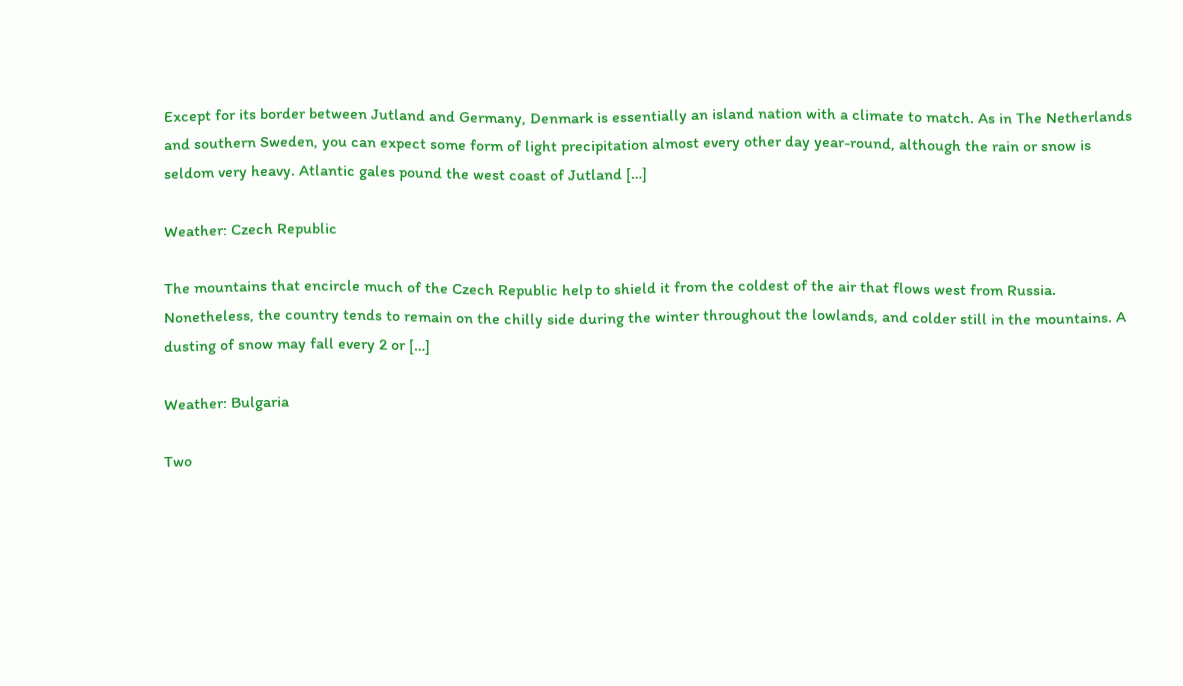Except for its border between Jutland and Germany, Denmark is essentially an island nation with a climate to match. As in The Netherlands and southern Sweden, you can expect some form of light precipitation almost every other day year-round, although the rain or snow is seldom very heavy. Atlantic gales pound the west coast of Jutland […]

Weather: Czech Republic

The mountains that encircle much of the Czech Republic help to shield it from the coldest of the air that flows west from Russia. Nonetheless, the country tends to remain on the chilly side during the winter throughout the lowlands, and colder still in the mountains. A dusting of snow may fall every 2 or […]

Weather: Bulgaria

Two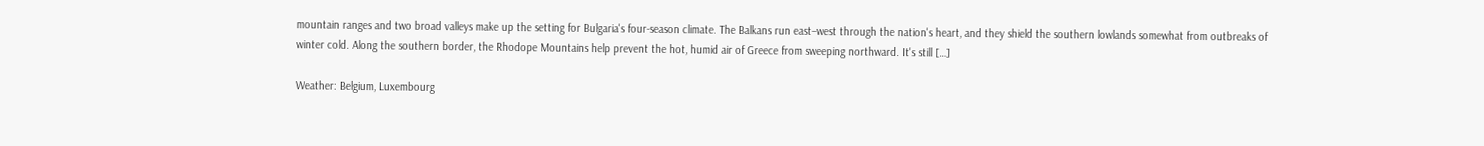mountain ranges and two broad valleys make up the setting for Bulgaria's four-season climate. The Balkans run east–west through the nation's heart, and they shield the southern lowlands somewhat from outbreaks of winter cold. Along the southern border, the Rhodope Mountains help prevent the hot, humid air of Greece from sweeping northward. It's still […]

Weather: Belgium, Luxembourg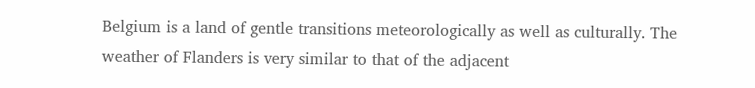Belgium is a land of gentle transitions meteorologically as well as culturally. The weather of Flanders is very similar to that of the adjacent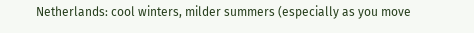Netherlands: cool winters, milder summers (especially as you move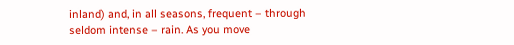inland) and, in all seasons, frequent – through seldom intense – rain. As you move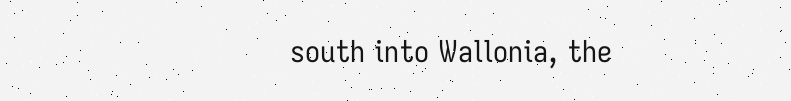south into Wallonia, the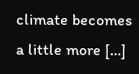climate becomes a little more […]